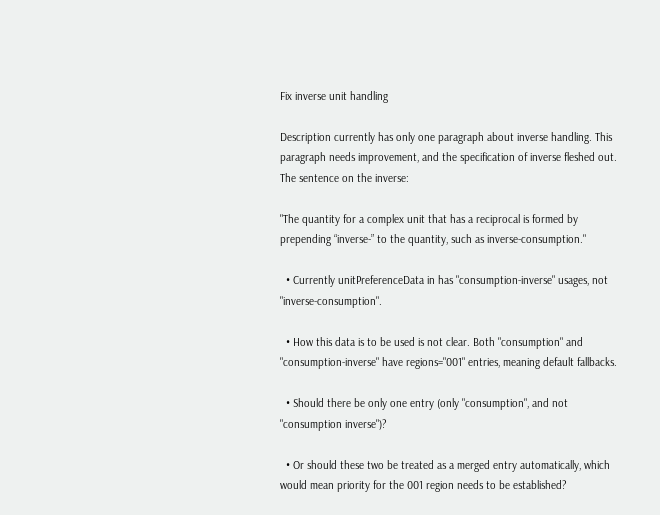Fix inverse unit handling

Description currently has only one paragraph about inverse handling. This paragraph needs improvement, and the specification of inverse fleshed out. The sentence on the inverse:

"The quantity for a complex unit that has a reciprocal is formed by prepending “inverse-” to the quantity, such as inverse-consumption."

  • Currently unitPreferenceData in has "consumption-inverse" usages, not "inverse-consumption".

  • How this data is to be used is not clear. Both "consumption" and "consumption-inverse" have regions="001" entries, meaning default fallbacks.

  • Should there be only one entry (only "consumption", and not "consumption inverse")?

  • Or should these two be treated as a merged entry automatically, which would mean priority for the 001 region needs to be established?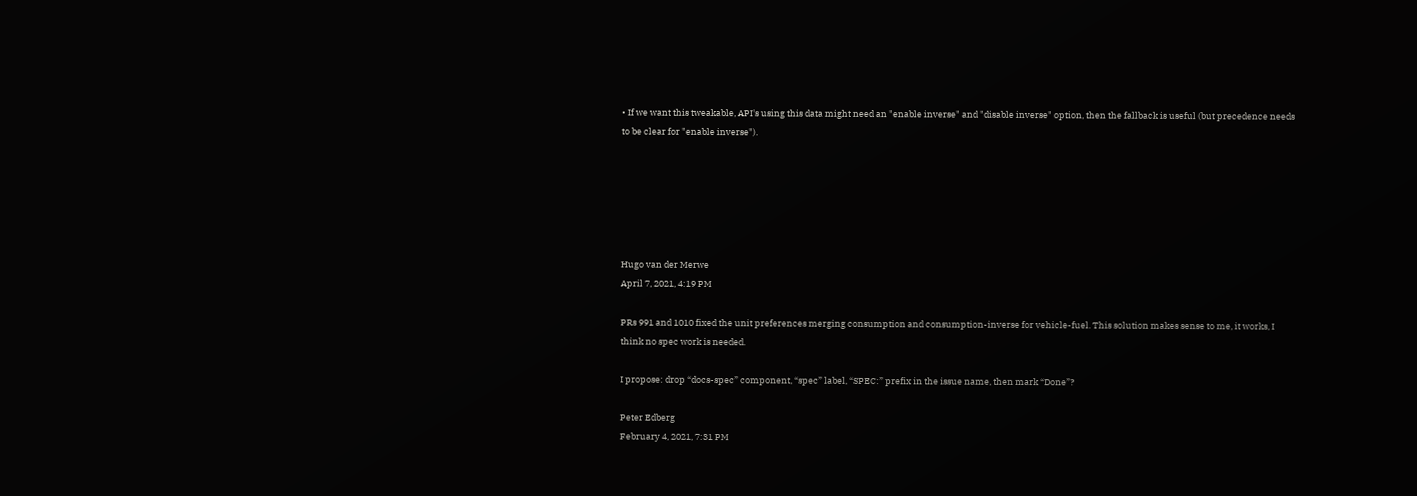• If we want this tweakable, API's using this data might need an "enable inverse" and "disable inverse" option, then the fallback is useful (but precedence needs to be clear for "enable inverse").






Hugo van der Merwe
April 7, 2021, 4:19 PM

PRs 991 and 1010 fixed the unit preferences merging consumption and consumption-inverse for vehicle-fuel. This solution makes sense to me, it works, I think no spec work is needed.

I propose: drop “docs-spec” component, “spec” label, “SPEC:” prefix in the issue name, then mark “Done”?

Peter Edberg
February 4, 2021, 7:31 PM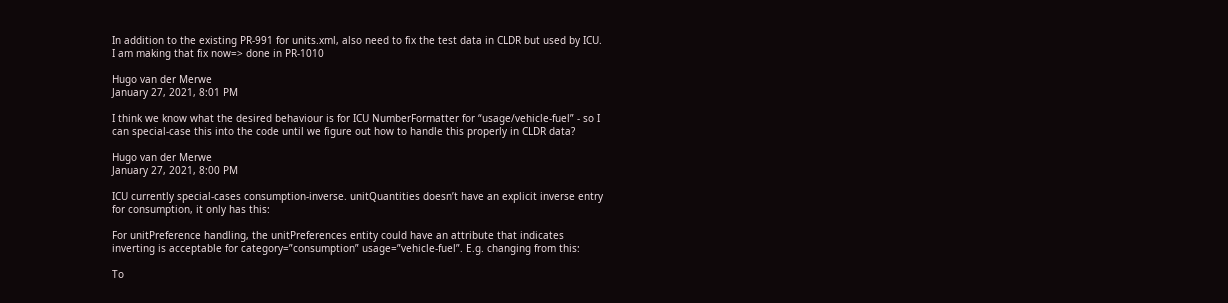In addition to the existing PR-991 for units.xml, also need to fix the test data in CLDR but used by ICU. I am making that fix now=> done in PR-1010

Hugo van der Merwe
January 27, 2021, 8:01 PM

I think we know what the desired behaviour is for ICU NumberFormatter for “usage/vehicle-fuel” - so I can special-case this into the code until we figure out how to handle this properly in CLDR data?

Hugo van der Merwe
January 27, 2021, 8:00 PM

ICU currently special-cases consumption-inverse. unitQuantities doesn’t have an explicit inverse entry for consumption, it only has this:

For unitPreference handling, the unitPreferences entity could have an attribute that indicates inverting is acceptable for category=”consumption” usage=”vehicle-fuel”. E.g. changing from this:

To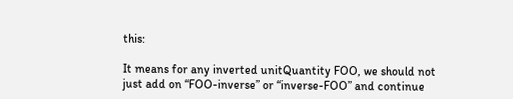this:

It means for any inverted unitQuantity FOO, we should not just add on “FOO-inverse” or “inverse-FOO” and continue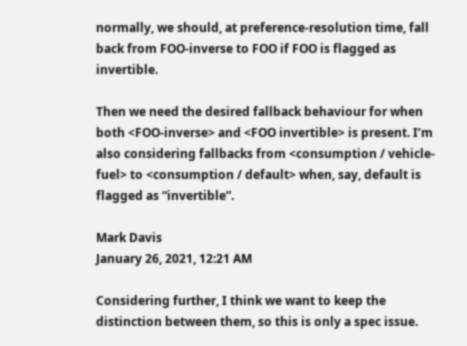normally, we should, at preference-resolution time, fall back from FOO-inverse to FOO if FOO is flagged as invertible.

Then we need the desired fallback behaviour for when both <FOO-inverse> and <FOO invertible> is present. I’m also considering fallbacks from <consumption / vehicle-fuel> to <consumption / default> when, say, default is flagged as “invertible”.

Mark Davis
January 26, 2021, 12:21 AM

Considering further, I think we want to keep the distinction between them, so this is only a spec issue.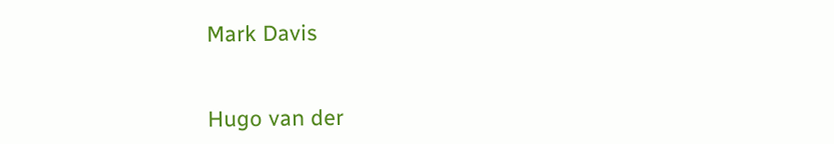Mark Davis


Hugo van der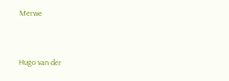Merwe


Hugo van der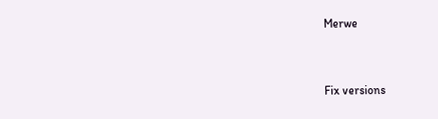Merwe



Fix versions